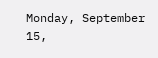Monday, September 15,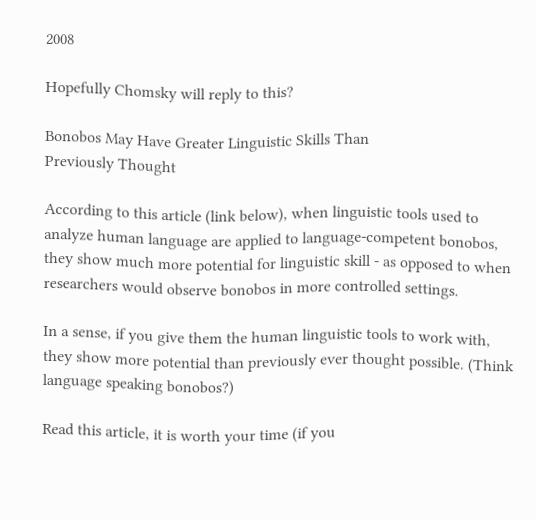2008

Hopefully Chomsky will reply to this?

Bonobos May Have Greater Linguistic Skills Than
Previously Thought

According to this article (link below), when linguistic tools used to analyze human language are applied to language-competent bonobos, they show much more potential for linguistic skill - as opposed to when researchers would observe bonobos in more controlled settings.

In a sense, if you give them the human linguistic tools to work with, they show more potential than previously ever thought possible. (Think language speaking bonobos?)

Read this article, it is worth your time (if you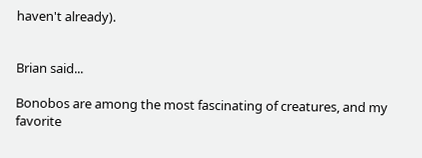haven't already).


Brian said...

Bonobos are among the most fascinating of creatures, and my favorite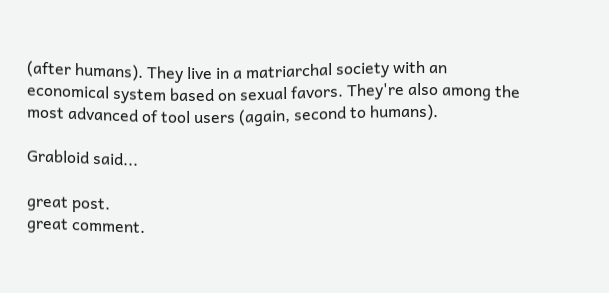(after humans). They live in a matriarchal society with an economical system based on sexual favors. They're also among the most advanced of tool users (again, second to humans).

Grabloid said...

great post.
great comment.